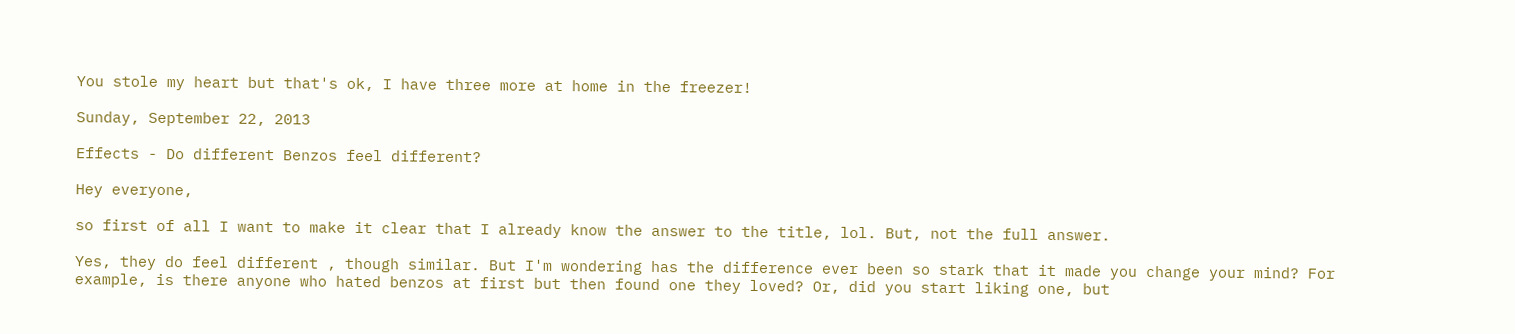You stole my heart but that's ok, I have three more at home in the freezer!

Sunday, September 22, 2013

Effects - Do different Benzos feel different?

Hey everyone,

so first of all I want to make it clear that I already know the answer to the title, lol. But, not the full answer.

Yes, they do feel different , though similar. But I'm wondering has the difference ever been so stark that it made you change your mind? For example, is there anyone who hated benzos at first but then found one they loved? Or, did you start liking one, but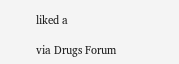liked a

via Drugs Forum